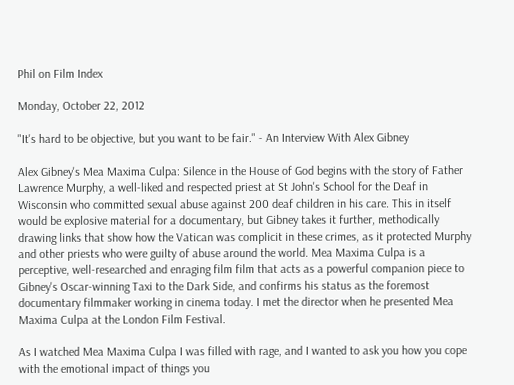Phil on Film Index

Monday, October 22, 2012

"It's hard to be objective, but you want to be fair." - An Interview With Alex Gibney

Alex Gibney's Mea Maxima Culpa: Silence in the House of God begins with the story of Father Lawrence Murphy, a well-liked and respected priest at St John's School for the Deaf in Wisconsin who committed sexual abuse against 200 deaf children in his care. This in itself would be explosive material for a documentary, but Gibney takes it further, methodically drawing links that show how the Vatican was complicit in these crimes, as it protected Murphy and other priests who were guilty of abuse around the world. Mea Maxima Culpa is a perceptive, well-researched and enraging film film that acts as a powerful companion piece to Gibney's Oscar-winning Taxi to the Dark Side, and confirms his status as the foremost documentary filmmaker working in cinema today. I met the director when he presented Mea Maxima Culpa at the London Film Festival.

As I watched Mea Maxima Culpa I was filled with rage, and I wanted to ask you how you cope with the emotional impact of things you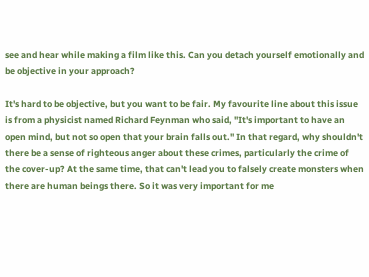see and hear while making a film like this. Can you detach yourself emotionally and be objective in your approach?

It's hard to be objective, but you want to be fair. My favourite line about this issue is from a physicist named Richard Feynman who said, "It's important to have an open mind, but not so open that your brain falls out." In that regard, why shouldn't there be a sense of righteous anger about these crimes, particularly the crime of the cover-up? At the same time, that can't lead you to falsely create monsters when there are human beings there. So it was very important for me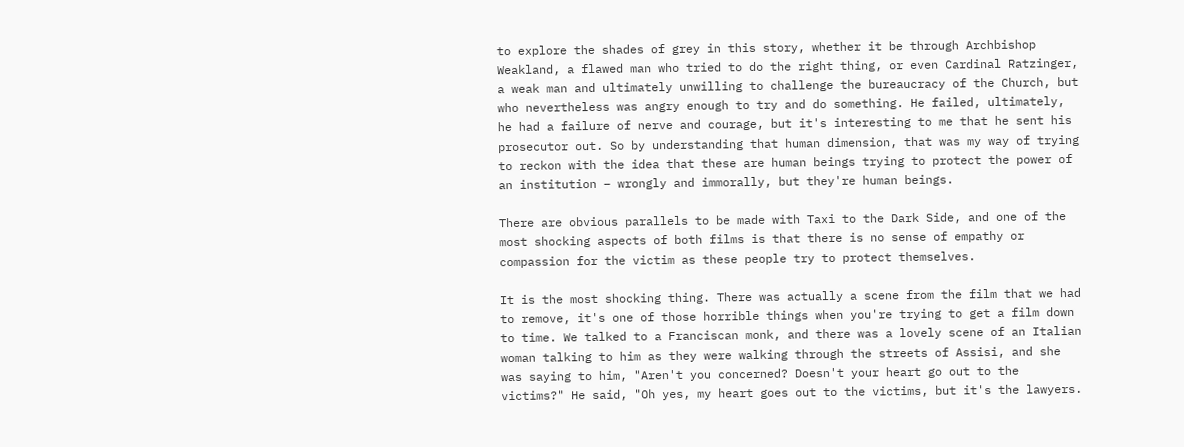to explore the shades of grey in this story, whether it be through Archbishop Weakland, a flawed man who tried to do the right thing, or even Cardinal Ratzinger, a weak man and ultimately unwilling to challenge the bureaucracy of the Church, but who nevertheless was angry enough to try and do something. He failed, ultimately, he had a failure of nerve and courage, but it's interesting to me that he sent his prosecutor out. So by understanding that human dimension, that was my way of trying to reckon with the idea that these are human beings trying to protect the power of an institution – wrongly and immorally, but they're human beings.

There are obvious parallels to be made with Taxi to the Dark Side, and one of the most shocking aspects of both films is that there is no sense of empathy or compassion for the victim as these people try to protect themselves.

It is the most shocking thing. There was actually a scene from the film that we had to remove, it's one of those horrible things when you're trying to get a film down to time. We talked to a Franciscan monk, and there was a lovely scene of an Italian woman talking to him as they were walking through the streets of Assisi, and she was saying to him, "Aren't you concerned? Doesn't your heart go out to the victims?" He said, "Oh yes, my heart goes out to the victims, but it's the lawyers.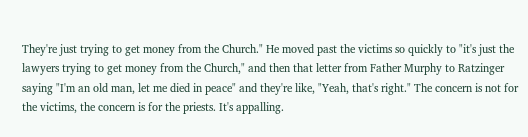They're just trying to get money from the Church." He moved past the victims so quickly to "it's just the lawyers trying to get money from the Church," and then that letter from Father Murphy to Ratzinger saying "I'm an old man, let me died in peace" and they're like, "Yeah, that's right." The concern is not for the victims, the concern is for the priests. It's appalling.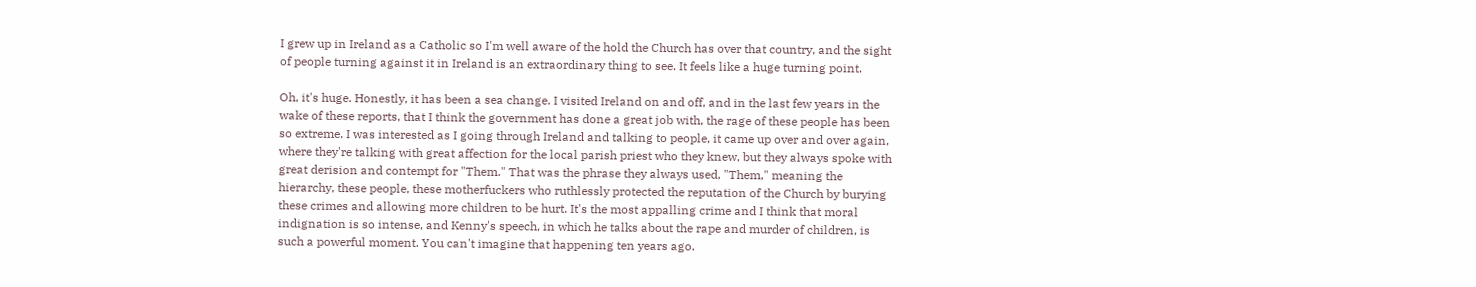I grew up in Ireland as a Catholic so I'm well aware of the hold the Church has over that country, and the sight of people turning against it in Ireland is an extraordinary thing to see. It feels like a huge turning point.

Oh, it's huge. Honestly, it has been a sea change. I visited Ireland on and off, and in the last few years in the wake of these reports, that I think the government has done a great job with, the rage of these people has been so extreme. I was interested as I going through Ireland and talking to people, it came up over and over again, where they're talking with great affection for the local parish priest who they knew, but they always spoke with great derision and contempt for "Them." That was the phrase they always used, "Them," meaning the hierarchy, these people, these motherfuckers who ruthlessly protected the reputation of the Church by burying these crimes and allowing more children to be hurt. It's the most appalling crime and I think that moral indignation is so intense, and Kenny's speech, in which he talks about the rape and murder of children, is such a powerful moment. You can't imagine that happening ten years ago.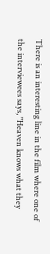There is an interesting line in the film where one of the interviewees says, "Heaven knows what they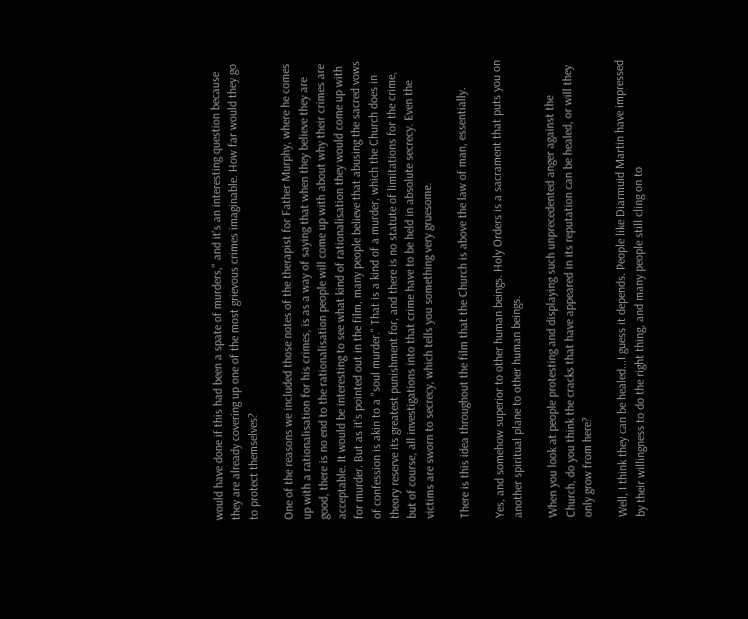would have done if this had been a spate of murders," and it's an interesting question because they are already covering up one of the most grievous crimes imaginable. How far would they go to protect themselves?

One of the reasons we included those notes of the therapist for Father Murphy, where he comes up with a rationalisation for his crimes, is as a way of saying that when they believe they are good, there is no end to the rationalisation people will come up with about why their crimes are acceptable. It would be interesting to see what kind of rationalisation they would come up with for murder. But as it's pointed out in the film, many people believe that abusing the sacred vows of confession is akin to a "soul murder." That is a kind of a murder, which the Church does in theory reserve its greatest punishment for, and there is no statute of limitations for the crime, but of course, all investigations into that crime have to be held in absolute secrecy. Even the victims are sworn to secrecy, which tells you something very gruesome.

There is this idea throughout the film that the Church is above the law of man, essentially.

Yes, and somehow superior to other human beings. Holy Orders is a sacrament that puts you on another spiritual plane to other human beings.

When you look at people protesting and displaying such unprecedented anger against the Church, do you think the cracks that have appeared in its reputation can be healed, or will they only grow from here?

Well, I think they can be healed...I guess it depends. People like Diarmuid Martin have impressed by their willingness to do the right thing, and many people still cling on to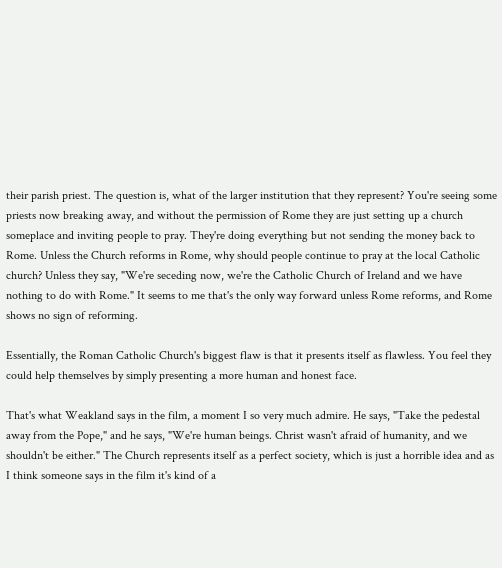their parish priest. The question is, what of the larger institution that they represent? You're seeing some priests now breaking away, and without the permission of Rome they are just setting up a church someplace and inviting people to pray. They're doing everything but not sending the money back to Rome. Unless the Church reforms in Rome, why should people continue to pray at the local Catholic church? Unless they say, "We're seceding now, we're the Catholic Church of Ireland and we have nothing to do with Rome." It seems to me that's the only way forward unless Rome reforms, and Rome shows no sign of reforming.

Essentially, the Roman Catholic Church's biggest flaw is that it presents itself as flawless. You feel they could help themselves by simply presenting a more human and honest face.

That's what Weakland says in the film, a moment I so very much admire. He says, "Take the pedestal away from the Pope," and he says, "We're human beings. Christ wasn't afraid of humanity, and we shouldn't be either." The Church represents itself as a perfect society, which is just a horrible idea and as I think someone says in the film it's kind of a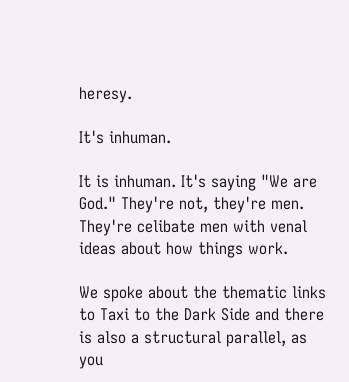heresy.

It's inhuman.

It is inhuman. It's saying "We are God." They're not, they're men. They're celibate men with venal ideas about how things work.

We spoke about the thematic links to Taxi to the Dark Side and there is also a structural parallel, as you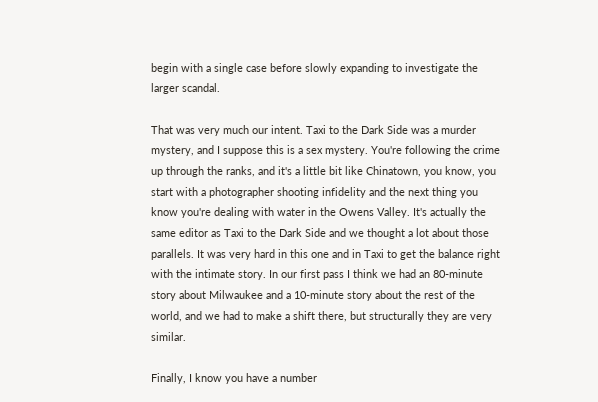begin with a single case before slowly expanding to investigate the larger scandal.

That was very much our intent. Taxi to the Dark Side was a murder mystery, and I suppose this is a sex mystery. You're following the crime up through the ranks, and it's a little bit like Chinatown, you know, you start with a photographer shooting infidelity and the next thing you know you're dealing with water in the Owens Valley. It's actually the same editor as Taxi to the Dark Side and we thought a lot about those parallels. It was very hard in this one and in Taxi to get the balance right with the intimate story. In our first pass I think we had an 80-minute story about Milwaukee and a 10-minute story about the rest of the world, and we had to make a shift there, but structurally they are very similar.

Finally, I know you have a number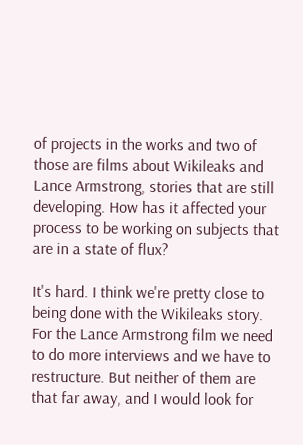of projects in the works and two of those are films about Wikileaks and Lance Armstrong, stories that are still developing. How has it affected your process to be working on subjects that are in a state of flux?

It's hard. I think we're pretty close to being done with the Wikileaks story. For the Lance Armstrong film we need to do more interviews and we have to restructure. But neither of them are that far away, and I would look for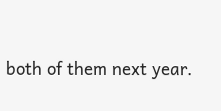both of them next year.